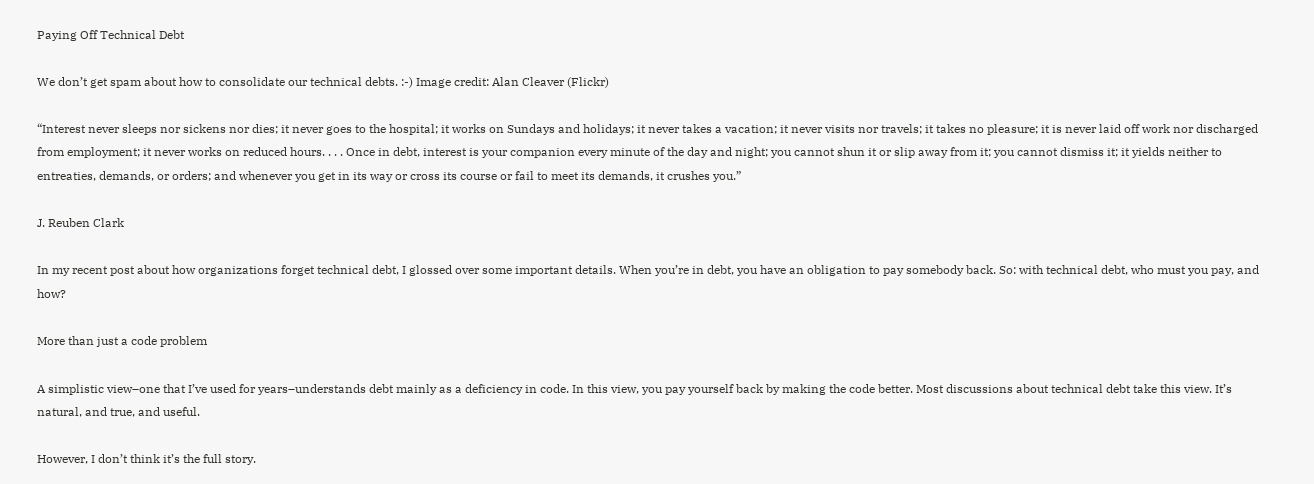Paying Off Technical Debt

We don’t get spam about how to consolidate our technical debts. :-) Image credit: Alan Cleaver (Flickr)

“Interest never sleeps nor sickens nor dies; it never goes to the hospital; it works on Sundays and holidays; it never takes a vacation; it never visits nor travels; it takes no pleasure; it is never laid off work nor discharged from employment; it never works on reduced hours. . . . Once in debt, interest is your companion every minute of the day and night; you cannot shun it or slip away from it; you cannot dismiss it; it yields neither to entreaties, demands, or orders; and whenever you get in its way or cross its course or fail to meet its demands, it crushes you.”

J. Reuben Clark

In my recent post about how organizations forget technical debt, I glossed over some important details. When you’re in debt, you have an obligation to pay somebody back. So: with technical debt, who must you pay, and how?

More than just a code problem

A simplistic view–one that I’ve used for years–understands debt mainly as a deficiency in code. In this view, you pay yourself back by making the code better. Most discussions about technical debt take this view. It’s natural, and true, and useful.

However, I don’t think it’s the full story.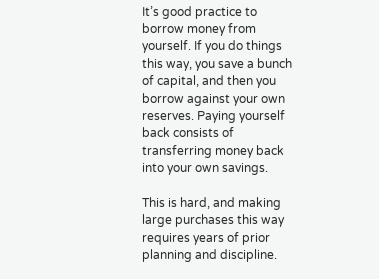It’s good practice to borrow money from yourself. If you do things this way, you save a bunch of capital, and then you borrow against your own reserves. Paying yourself back consists of transferring money back into your own savings.

This is hard, and making large purchases this way requires years of prior planning and discipline.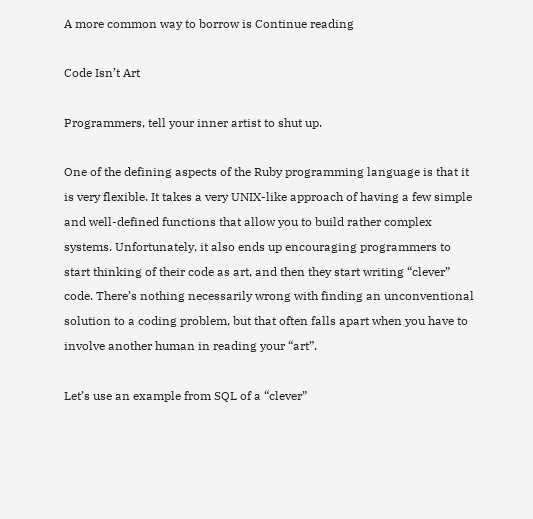A more common way to borrow is Continue reading

Code Isn’t Art

Programmers, tell your inner artist to shut up.

One of the defining aspects of the Ruby programming language is that it is very flexible. It takes a very UNIX-like approach of having a few simple and well-defined functions that allow you to build rather complex systems. Unfortunately, it also ends up encouraging programmers to start thinking of their code as art, and then they start writing “clever” code. There’s nothing necessarily wrong with finding an unconventional solution to a coding problem, but that often falls apart when you have to involve another human in reading your “art”.

Let’s use an example from SQL of a “clever”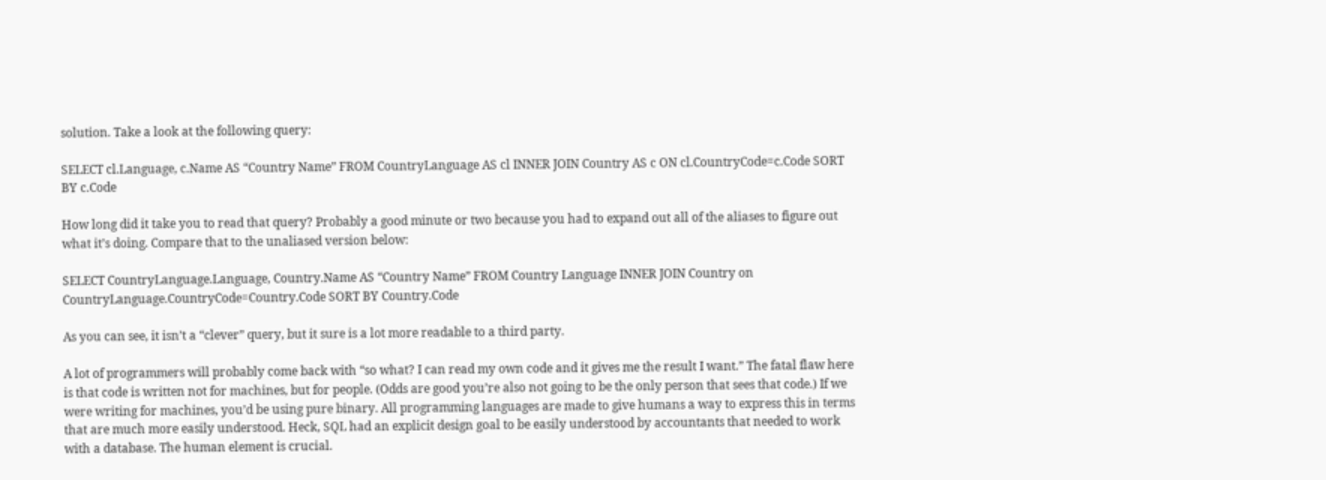solution. Take a look at the following query:

SELECT cl.Language, c.Name AS “Country Name” FROM CountryLanguage AS cl INNER JOIN Country AS c ON cl.CountryCode=c.Code SORT BY c.Code

How long did it take you to read that query? Probably a good minute or two because you had to expand out all of the aliases to figure out what it’s doing. Compare that to the unaliased version below:

SELECT CountryLanguage.Language, Country.Name AS “Country Name” FROM Country Language INNER JOIN Country on CountryLanguage.CountryCode=Country.Code SORT BY Country.Code

As you can see, it isn’t a “clever” query, but it sure is a lot more readable to a third party.

A lot of programmers will probably come back with “so what? I can read my own code and it gives me the result I want.” The fatal flaw here is that code is written not for machines, but for people. (Odds are good you’re also not going to be the only person that sees that code.) If we were writing for machines, you’d be using pure binary. All programming languages are made to give humans a way to express this in terms that are much more easily understood. Heck, SQL had an explicit design goal to be easily understood by accountants that needed to work with a database. The human element is crucial.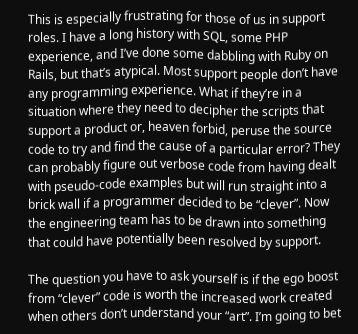This is especially frustrating for those of us in support roles. I have a long history with SQL, some PHP experience, and I’ve done some dabbling with Ruby on Rails, but that’s atypical. Most support people don’t have any programming experience. What if they’re in a situation where they need to decipher the scripts that support a product or, heaven forbid, peruse the source code to try and find the cause of a particular error? They can probably figure out verbose code from having dealt with pseudo-code examples but will run straight into a brick wall if a programmer decided to be “clever”. Now the engineering team has to be drawn into something that could have potentially been resolved by support.

The question you have to ask yourself is if the ego boost from “clever” code is worth the increased work created when others don’t understand your “art”. I’m going to bet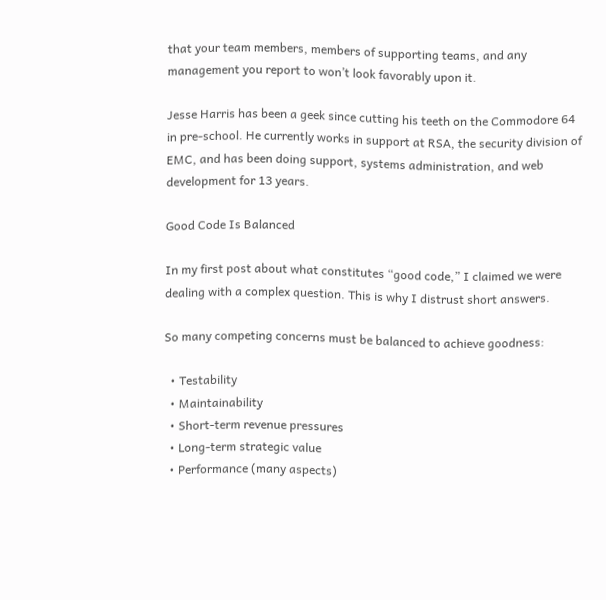that your team members, members of supporting teams, and any management you report to won’t look favorably upon it.

Jesse Harris has been a geek since cutting his teeth on the Commodore 64 in pre-school. He currently works in support at RSA, the security division of EMC, and has been doing support, systems administration, and web development for 13 years.

Good Code Is Balanced

In my first post about what constitutes “good code,” I claimed we were dealing with a complex question. This is why I distrust short answers.

So many competing concerns must be balanced to achieve goodness:

  • Testability
  • Maintainability
  • Short-term revenue pressures
  • Long-term strategic value
  • Performance (many aspects)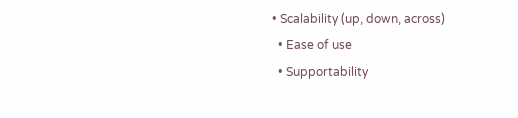• Scalability (up, down, across)
  • Ease of use
  • Supportability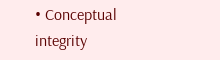• Conceptual integrity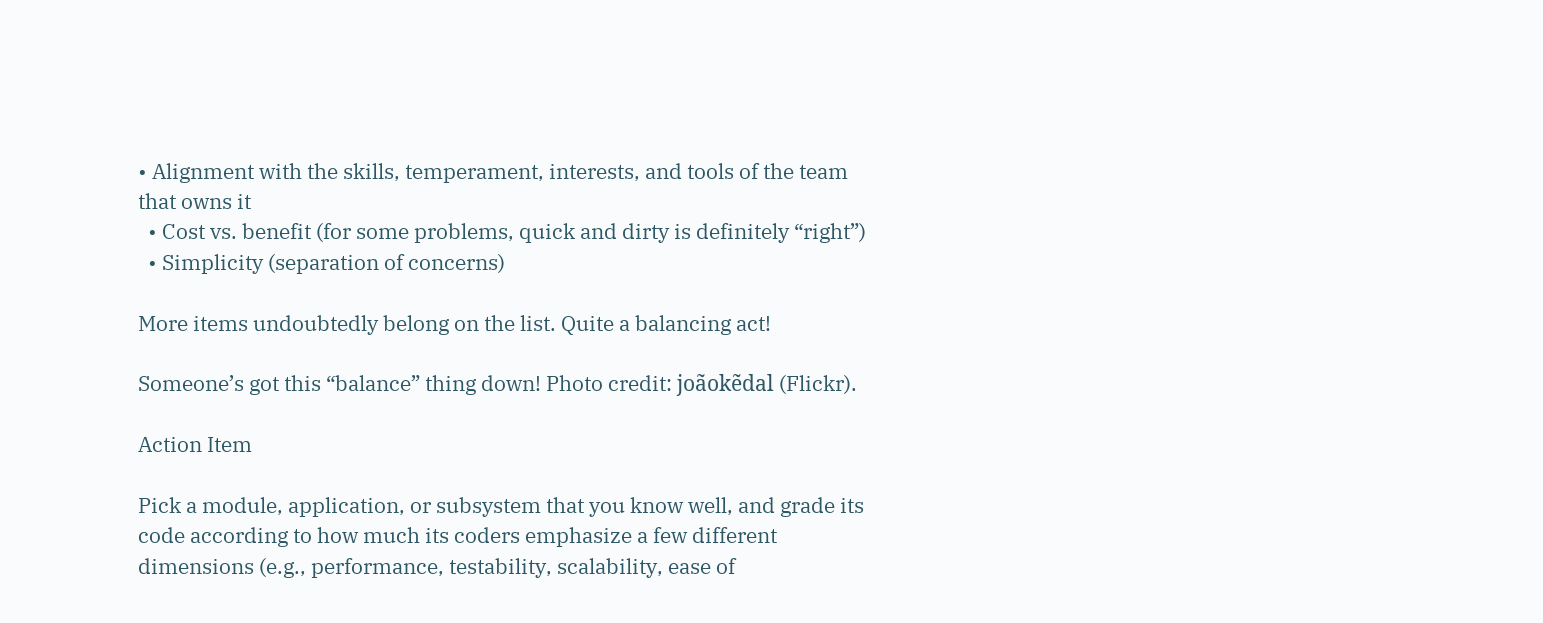• Alignment with the skills, temperament, interests, and tools of the team that owns it
  • Cost vs. benefit (for some problems, quick and dirty is definitely “right”)
  • Simplicity (separation of concerns)

More items undoubtedly belong on the list. Quite a balancing act!

Someone’s got this “balance” thing down! Photo credit: joãokẽdal (Flickr).

Action Item

Pick a module, application, or subsystem that you know well, and grade its code according to how much its coders emphasize a few different dimensions (e.g., performance, testability, scalability, ease of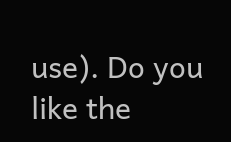use). Do you like the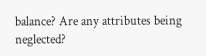balance? Are any attributes being neglected?